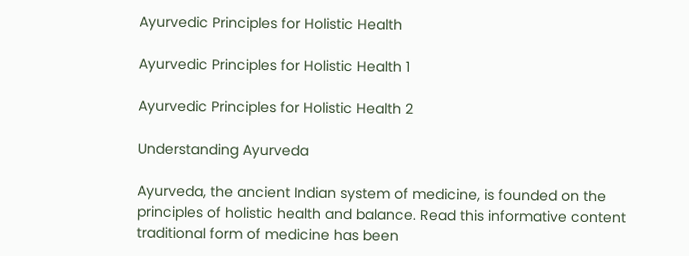Ayurvedic Principles for Holistic Health

Ayurvedic Principles for Holistic Health 1

Ayurvedic Principles for Holistic Health 2

Understanding Ayurveda

Ayurveda, the ancient Indian system of medicine, is founded on the principles of holistic health and balance. Read this informative content traditional form of medicine has been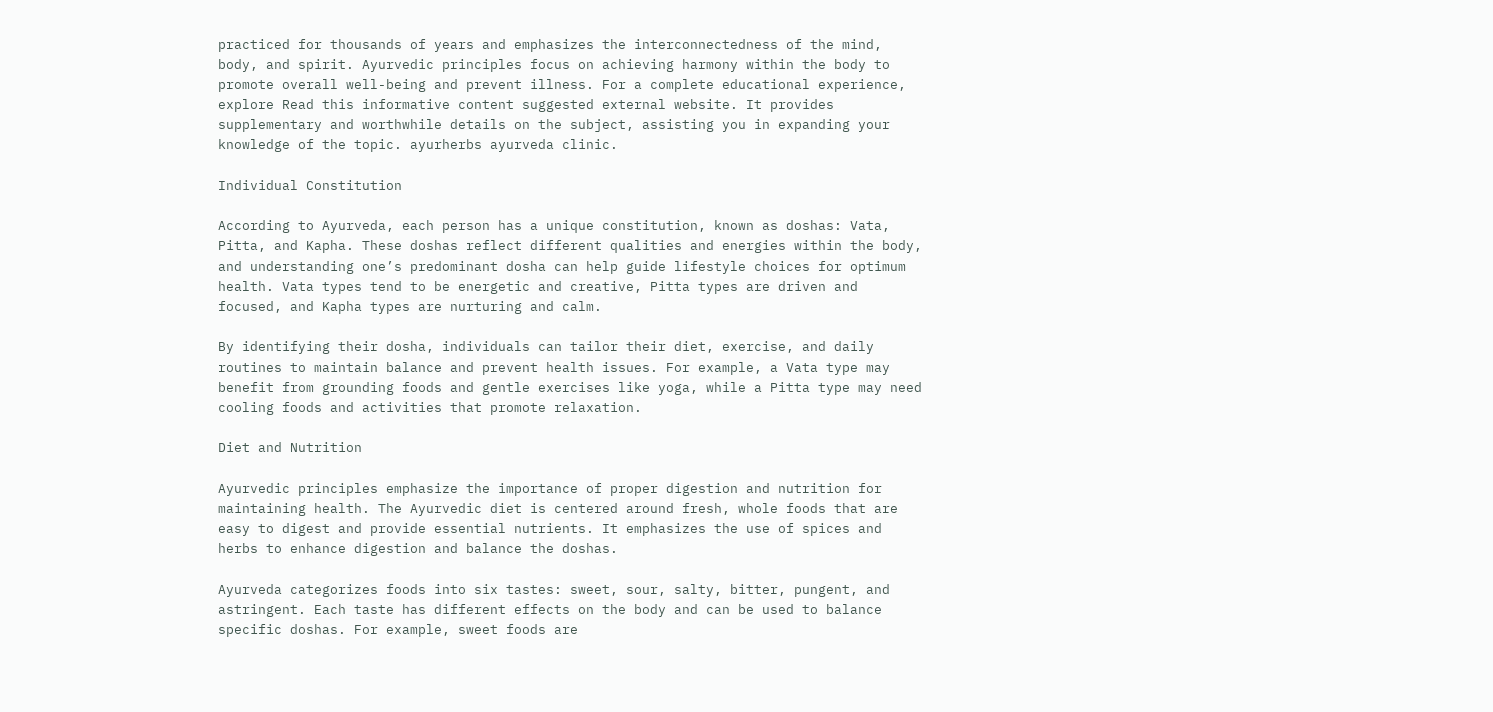practiced for thousands of years and emphasizes the interconnectedness of the mind, body, and spirit. Ayurvedic principles focus on achieving harmony within the body to promote overall well-being and prevent illness. For a complete educational experience, explore Read this informative content suggested external website. It provides supplementary and worthwhile details on the subject, assisting you in expanding your knowledge of the topic. ayurherbs ayurveda clinic.

Individual Constitution

According to Ayurveda, each person has a unique constitution, known as doshas: Vata, Pitta, and Kapha. These doshas reflect different qualities and energies within the body, and understanding one’s predominant dosha can help guide lifestyle choices for optimum health. Vata types tend to be energetic and creative, Pitta types are driven and focused, and Kapha types are nurturing and calm.

By identifying their dosha, individuals can tailor their diet, exercise, and daily routines to maintain balance and prevent health issues. For example, a Vata type may benefit from grounding foods and gentle exercises like yoga, while a Pitta type may need cooling foods and activities that promote relaxation.

Diet and Nutrition

Ayurvedic principles emphasize the importance of proper digestion and nutrition for maintaining health. The Ayurvedic diet is centered around fresh, whole foods that are easy to digest and provide essential nutrients. It emphasizes the use of spices and herbs to enhance digestion and balance the doshas.

Ayurveda categorizes foods into six tastes: sweet, sour, salty, bitter, pungent, and astringent. Each taste has different effects on the body and can be used to balance specific doshas. For example, sweet foods are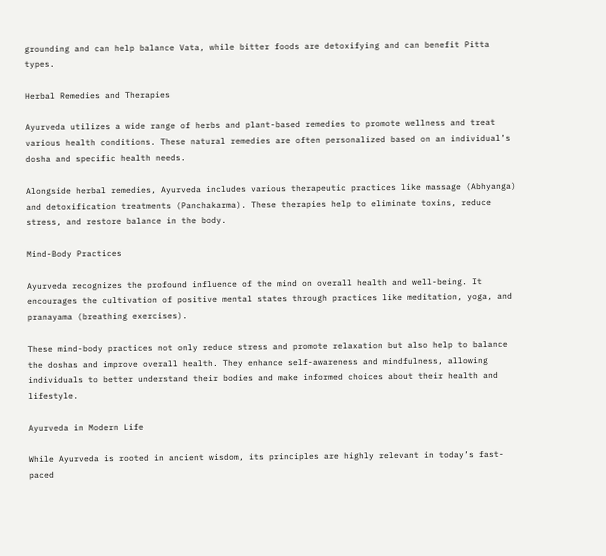grounding and can help balance Vata, while bitter foods are detoxifying and can benefit Pitta types.

Herbal Remedies and Therapies

Ayurveda utilizes a wide range of herbs and plant-based remedies to promote wellness and treat various health conditions. These natural remedies are often personalized based on an individual’s dosha and specific health needs.

Alongside herbal remedies, Ayurveda includes various therapeutic practices like massage (Abhyanga) and detoxification treatments (Panchakarma). These therapies help to eliminate toxins, reduce stress, and restore balance in the body.

Mind-Body Practices

Ayurveda recognizes the profound influence of the mind on overall health and well-being. It encourages the cultivation of positive mental states through practices like meditation, yoga, and pranayama (breathing exercises).

These mind-body practices not only reduce stress and promote relaxation but also help to balance the doshas and improve overall health. They enhance self-awareness and mindfulness, allowing individuals to better understand their bodies and make informed choices about their health and lifestyle.

Ayurveda in Modern Life

While Ayurveda is rooted in ancient wisdom, its principles are highly relevant in today’s fast-paced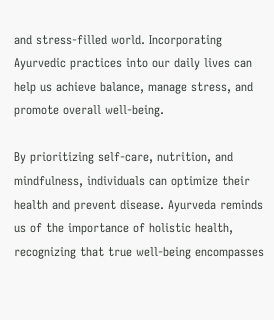and stress-filled world. Incorporating Ayurvedic practices into our daily lives can help us achieve balance, manage stress, and promote overall well-being.

By prioritizing self-care, nutrition, and mindfulness, individuals can optimize their health and prevent disease. Ayurveda reminds us of the importance of holistic health, recognizing that true well-being encompasses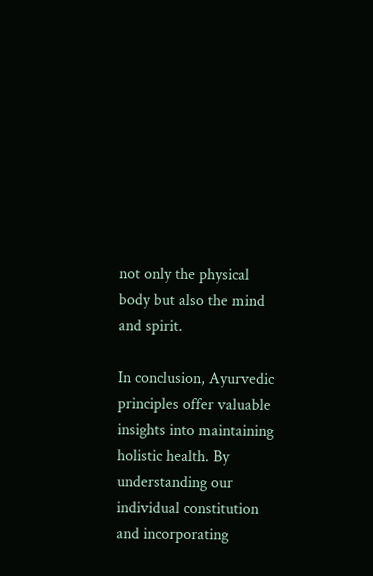not only the physical body but also the mind and spirit.

In conclusion, Ayurvedic principles offer valuable insights into maintaining holistic health. By understanding our individual constitution and incorporating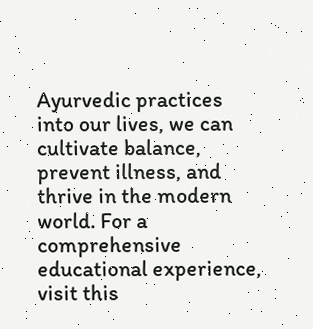Ayurvedic practices into our lives, we can cultivate balance, prevent illness, and thrive in the modern world. For a comprehensive educational experience, visit this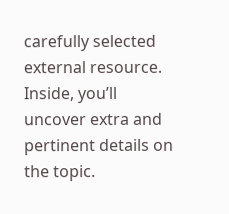carefully selected external resource. Inside, you’ll uncover extra and pertinent details on the topic.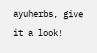ayuherbs, give it a look!